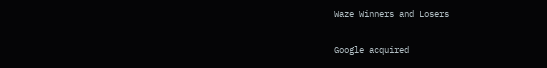Waze Winners and Losers

Google acquired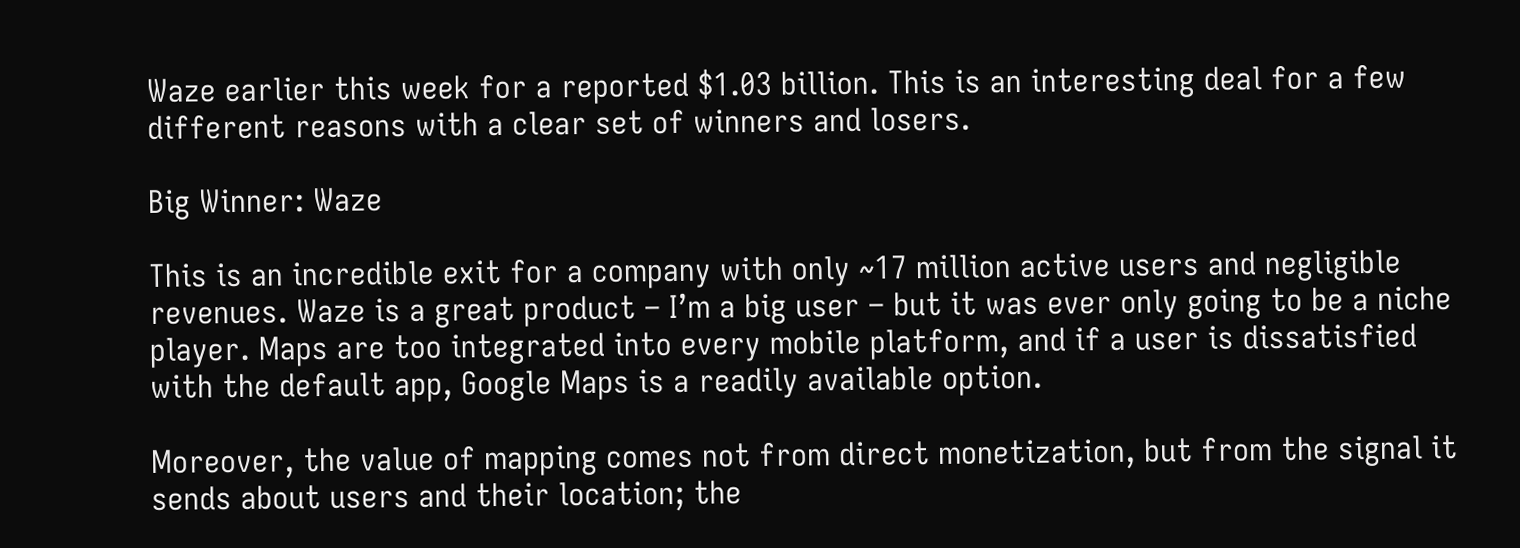Waze earlier this week for a reported $1.03 billion. This is an interesting deal for a few different reasons with a clear set of winners and losers.

Big Winner: Waze

This is an incredible exit for a company with only ~17 million active users and negligible revenues. Waze is a great product – I’m a big user – but it was ever only going to be a niche player. Maps are too integrated into every mobile platform, and if a user is dissatisfied with the default app, Google Maps is a readily available option.

Moreover, the value of mapping comes not from direct monetization, but from the signal it sends about users and their location; the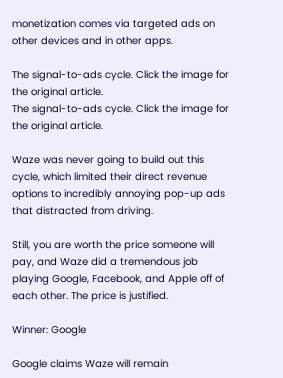monetization comes via targeted ads on other devices and in other apps.

The signal-to-ads cycle. Click the image for the original article.
The signal-to-ads cycle. Click the image for the original article.

Waze was never going to build out this cycle, which limited their direct revenue options to incredibly annoying pop-up ads that distracted from driving.

Still, you are worth the price someone will pay, and Waze did a tremendous job playing Google, Facebook, and Apple off of each other. The price is justified.

Winner: Google

Google claims Waze will remain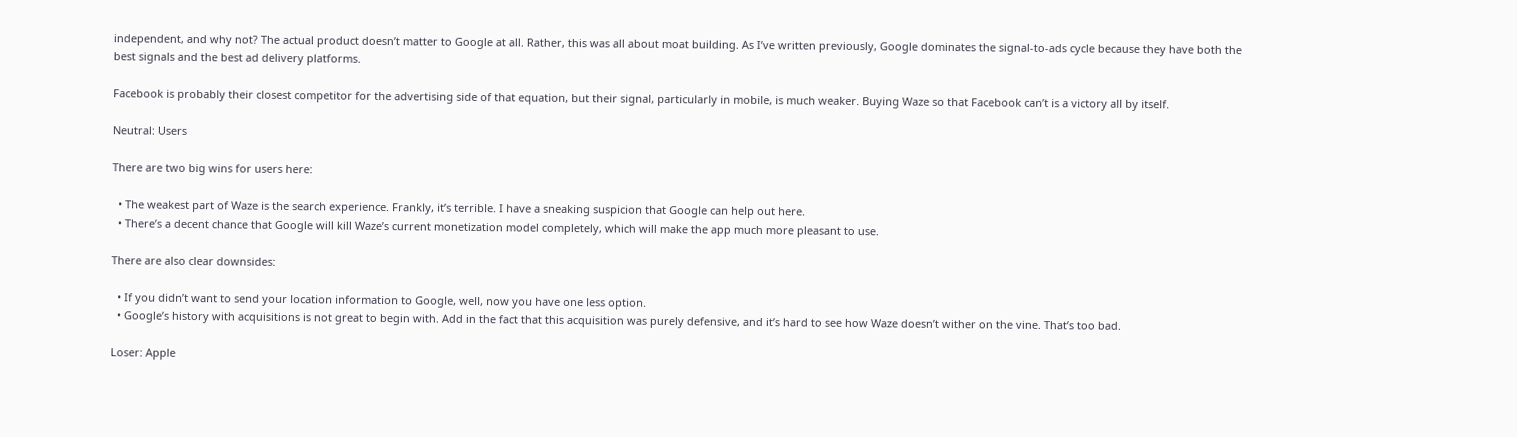independent, and why not? The actual product doesn’t matter to Google at all. Rather, this was all about moat building. As I’ve written previously, Google dominates the signal-to-ads cycle because they have both the best signals and the best ad delivery platforms.

Facebook is probably their closest competitor for the advertising side of that equation, but their signal, particularly in mobile, is much weaker. Buying Waze so that Facebook can’t is a victory all by itself.

Neutral: Users

There are two big wins for users here:

  • The weakest part of Waze is the search experience. Frankly, it’s terrible. I have a sneaking suspicion that Google can help out here.
  • There’s a decent chance that Google will kill Waze’s current monetization model completely, which will make the app much more pleasant to use.

There are also clear downsides:

  • If you didn’t want to send your location information to Google, well, now you have one less option.
  • Google’s history with acquisitions is not great to begin with. Add in the fact that this acquisition was purely defensive, and it’s hard to see how Waze doesn’t wither on the vine. That’s too bad.

Loser: Apple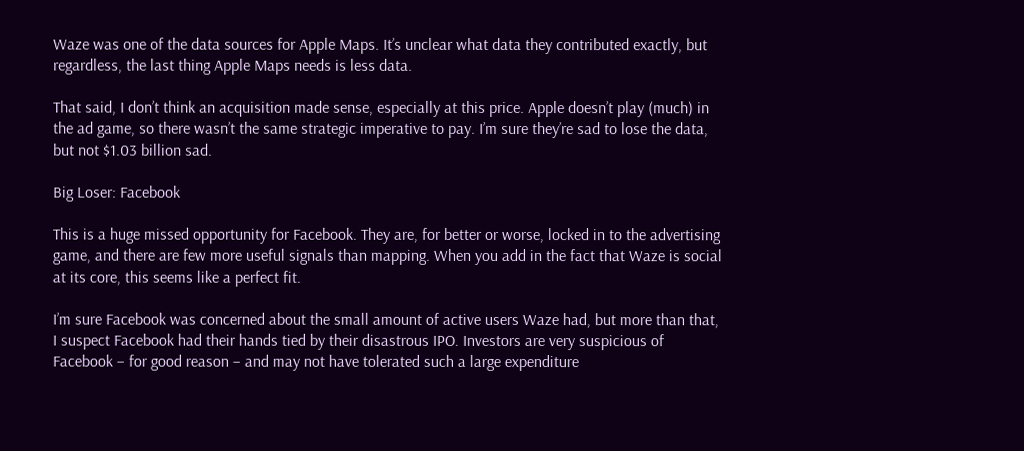Waze was one of the data sources for Apple Maps. It’s unclear what data they contributed exactly, but regardless, the last thing Apple Maps needs is less data.

That said, I don’t think an acquisition made sense, especially at this price. Apple doesn’t play (much) in the ad game, so there wasn’t the same strategic imperative to pay. I’m sure they’re sad to lose the data, but not $1.03 billion sad.

Big Loser: Facebook

This is a huge missed opportunity for Facebook. They are, for better or worse, locked in to the advertising game, and there are few more useful signals than mapping. When you add in the fact that Waze is social at its core, this seems like a perfect fit.

I’m sure Facebook was concerned about the small amount of active users Waze had, but more than that, I suspect Facebook had their hands tied by their disastrous IPO. Investors are very suspicious of Facebook – for good reason – and may not have tolerated such a large expenditure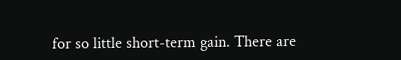for so little short-term gain. There are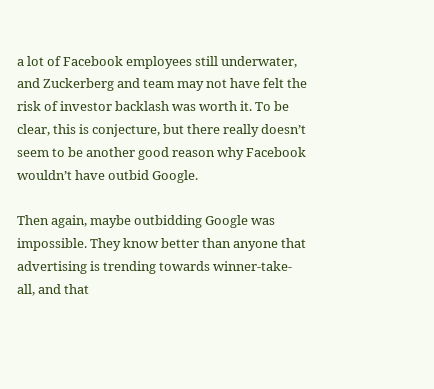a lot of Facebook employees still underwater, and Zuckerberg and team may not have felt the risk of investor backlash was worth it. To be clear, this is conjecture, but there really doesn’t seem to be another good reason why Facebook wouldn’t have outbid Google.

Then again, maybe outbidding Google was impossible. They know better than anyone that advertising is trending towards winner-take-all, and that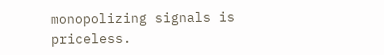monopolizing signals is priceless.